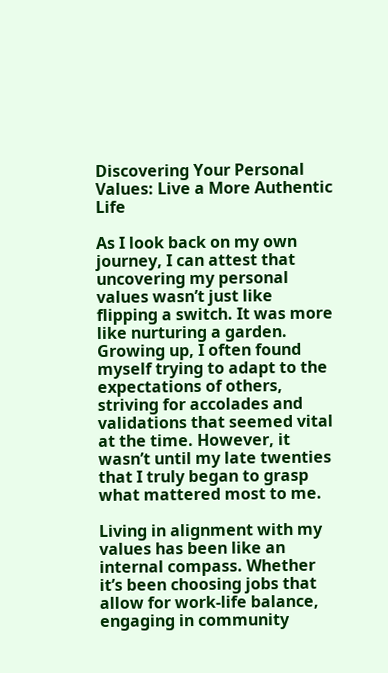Discovering Your Personal Values: Live a More Authentic Life

As I look back on my own journey, I can attest that uncovering my personal values wasn’t just like flipping a switch. It was more like nurturing a garden. Growing up, I often found myself trying to adapt to the expectations of others, striving for accolades and validations that seemed vital at the time. However, it wasn’t until my late twenties that I truly began to grasp what mattered most to me.

Living in alignment with my values has been like an internal compass. Whether it’s been choosing jobs that allow for work-life balance, engaging in community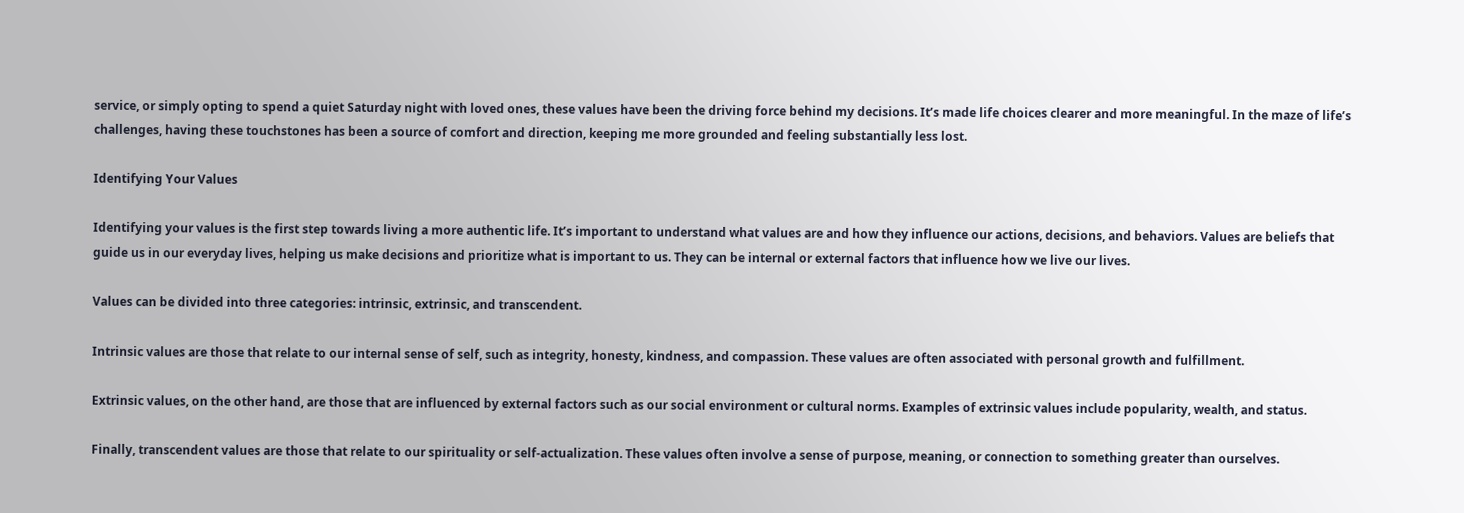service, or simply opting to spend a quiet Saturday night with loved ones, these values have been the driving force behind my decisions. It’s made life choices clearer and more meaningful. In the maze of life’s challenges, having these touchstones has been a source of comfort and direction, keeping me more grounded and feeling substantially less lost.

Identifying Your Values

Identifying your values is the first step towards living a more authentic life. It’s important to understand what values are and how they influence our actions, decisions, and behaviors. Values are beliefs that guide us in our everyday lives, helping us make decisions and prioritize what is important to us. They can be internal or external factors that influence how we live our lives.

Values can be divided into three categories: intrinsic, extrinsic, and transcendent.

Intrinsic values are those that relate to our internal sense of self, such as integrity, honesty, kindness, and compassion. These values are often associated with personal growth and fulfillment.

Extrinsic values, on the other hand, are those that are influenced by external factors such as our social environment or cultural norms. Examples of extrinsic values include popularity, wealth, and status.

Finally, transcendent values are those that relate to our spirituality or self-actualization. These values often involve a sense of purpose, meaning, or connection to something greater than ourselves.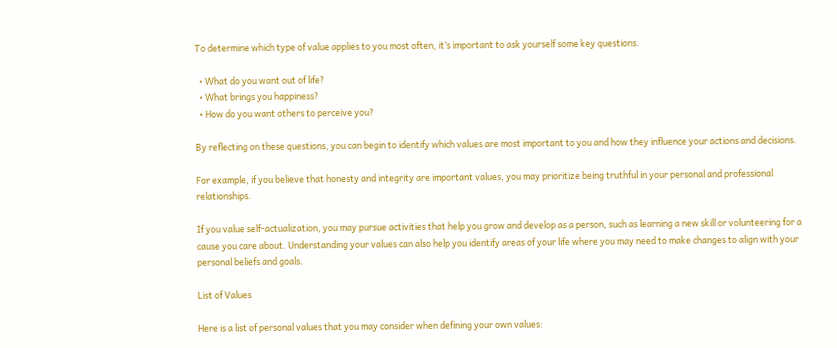To determine which type of value applies to you most often, it’s important to ask yourself some key questions.

  • What do you want out of life?
  • What brings you happiness?
  • How do you want others to perceive you?

By reflecting on these questions, you can begin to identify which values are most important to you and how they influence your actions and decisions.

For example, if you believe that honesty and integrity are important values, you may prioritize being truthful in your personal and professional relationships.

If you value self-actualization, you may pursue activities that help you grow and develop as a person, such as learning a new skill or volunteering for a cause you care about. Understanding your values can also help you identify areas of your life where you may need to make changes to align with your personal beliefs and goals.

List of Values

Here is a list of personal values that you may consider when defining your own values: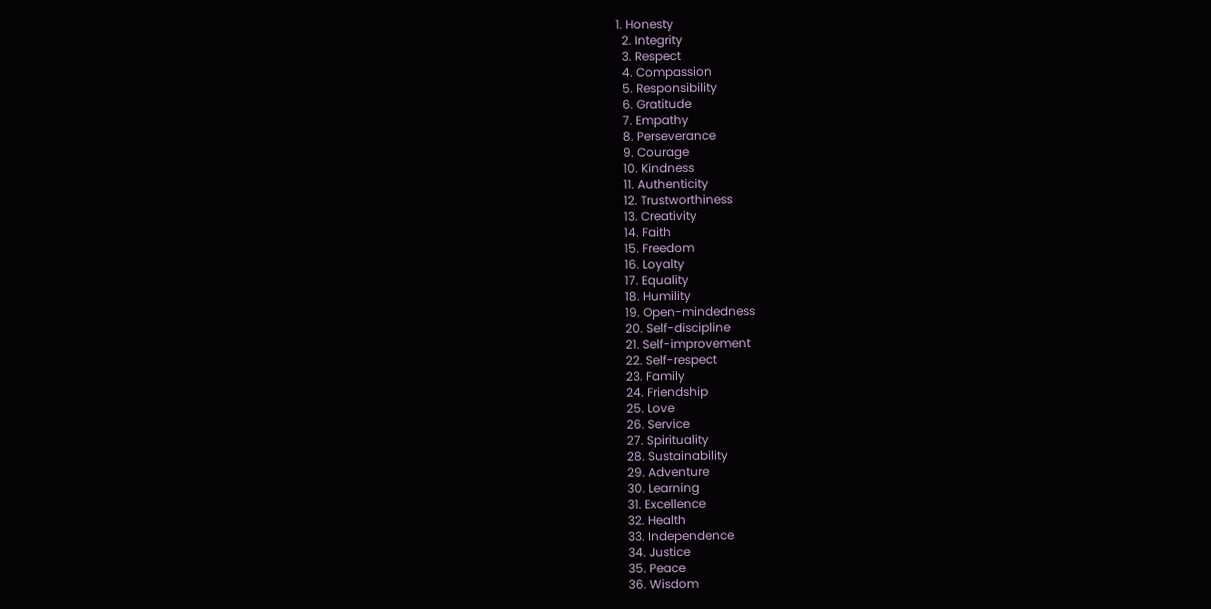1. Honesty
  2. Integrity
  3. Respect
  4. Compassion
  5. Responsibility
  6. Gratitude
  7. Empathy
  8. Perseverance
  9. Courage
  10. Kindness
  11. Authenticity
  12. Trustworthiness
  13. Creativity
  14. Faith
  15. Freedom
  16. Loyalty
  17. Equality
  18. Humility
  19. Open-mindedness
  20. Self-discipline
  21. Self-improvement
  22. Self-respect
  23. Family
  24. Friendship
  25. Love
  26. Service
  27. Spirituality
  28. Sustainability
  29. Adventure
  30. Learning
  31. Excellence
  32. Health
  33. Independence
  34. Justice
  35. Peace
  36. Wisdom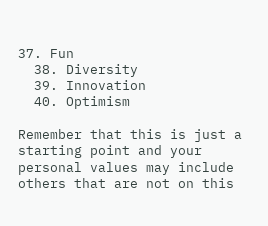37. Fun
  38. Diversity
  39. Innovation
  40. Optimism

Remember that this is just a starting point and your personal values may include others that are not on this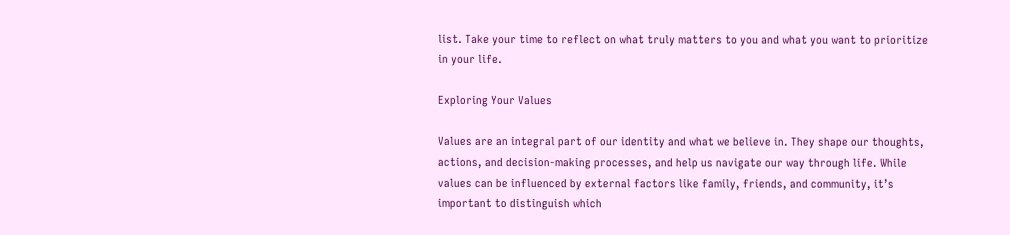list. Take your time to reflect on what truly matters to you and what you want to prioritize in your life.

Exploring Your Values

Values are an integral part of our identity and what we believe in. They shape our thoughts, actions, and decision-making processes, and help us navigate our way through life. While values can be influenced by external factors like family, friends, and community, it’s important to distinguish which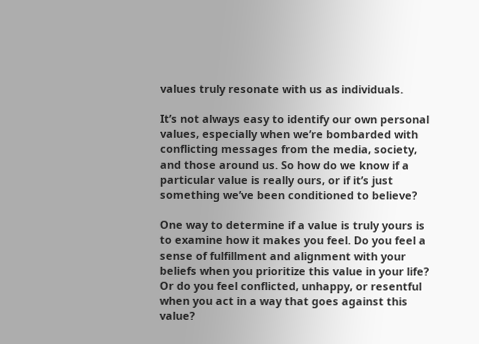values truly resonate with us as individuals.

It’s not always easy to identify our own personal values, especially when we’re bombarded with conflicting messages from the media, society, and those around us. So how do we know if a particular value is really ours, or if it’s just something we’ve been conditioned to believe?

One way to determine if a value is truly yours is to examine how it makes you feel. Do you feel a sense of fulfillment and alignment with your beliefs when you prioritize this value in your life? Or do you feel conflicted, unhappy, or resentful when you act in a way that goes against this value?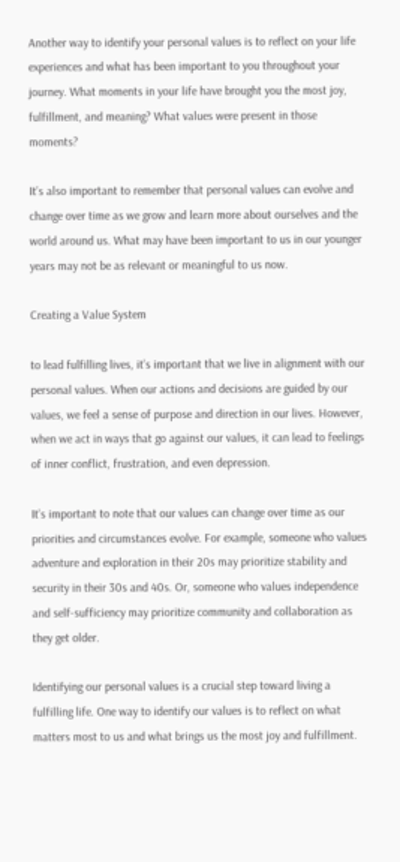Another way to identify your personal values is to reflect on your life experiences and what has been important to you throughout your journey. What moments in your life have brought you the most joy, fulfillment, and meaning? What values were present in those moments?

It’s also important to remember that personal values can evolve and change over time as we grow and learn more about ourselves and the world around us. What may have been important to us in our younger years may not be as relevant or meaningful to us now.

Creating a Value System

to lead fulfilling lives, it’s important that we live in alignment with our personal values. When our actions and decisions are guided by our values, we feel a sense of purpose and direction in our lives. However, when we act in ways that go against our values, it can lead to feelings of inner conflict, frustration, and even depression.

It’s important to note that our values can change over time as our priorities and circumstances evolve. For example, someone who values adventure and exploration in their 20s may prioritize stability and security in their 30s and 40s. Or, someone who values independence and self-sufficiency may prioritize community and collaboration as they get older.

Identifying our personal values is a crucial step toward living a fulfilling life. One way to identify our values is to reflect on what matters most to us and what brings us the most joy and fulfillment.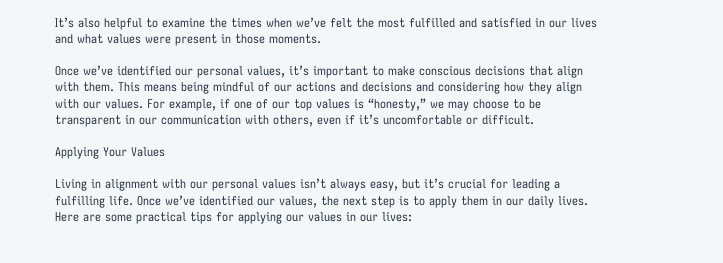It’s also helpful to examine the times when we’ve felt the most fulfilled and satisfied in our lives and what values were present in those moments.

Once we’ve identified our personal values, it’s important to make conscious decisions that align with them. This means being mindful of our actions and decisions and considering how they align with our values. For example, if one of our top values is “honesty,” we may choose to be transparent in our communication with others, even if it’s uncomfortable or difficult.

Applying Your Values

Living in alignment with our personal values isn’t always easy, but it’s crucial for leading a fulfilling life. Once we’ve identified our values, the next step is to apply them in our daily lives. Here are some practical tips for applying our values in our lives: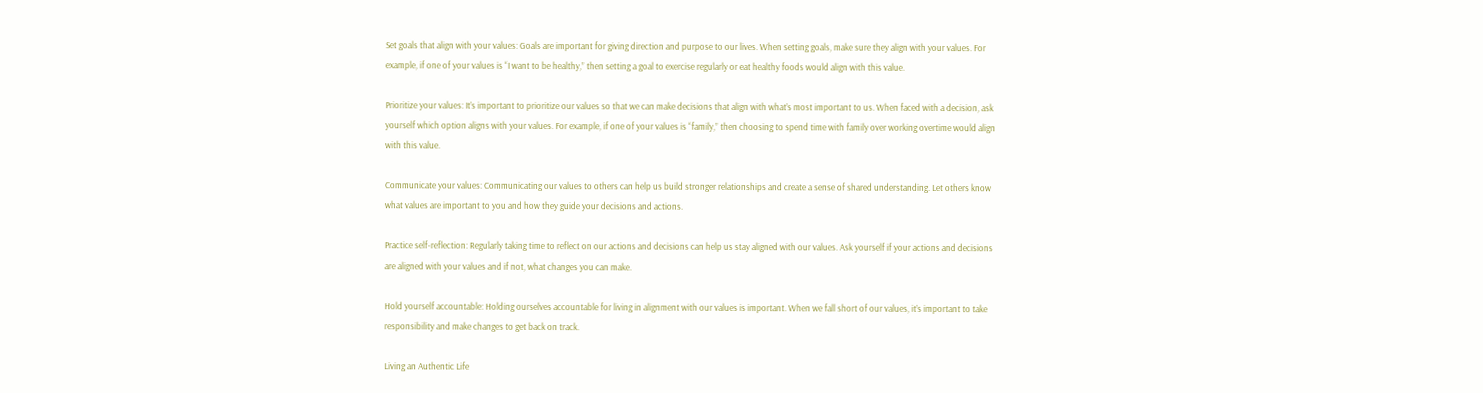Set goals that align with your values: Goals are important for giving direction and purpose to our lives. When setting goals, make sure they align with your values. For example, if one of your values is “I want to be healthy,” then setting a goal to exercise regularly or eat healthy foods would align with this value.

Prioritize your values: It’s important to prioritize our values so that we can make decisions that align with what’s most important to us. When faced with a decision, ask yourself which option aligns with your values. For example, if one of your values is “family,” then choosing to spend time with family over working overtime would align with this value.

Communicate your values: Communicating our values to others can help us build stronger relationships and create a sense of shared understanding. Let others know what values are important to you and how they guide your decisions and actions.

Practice self-reflection: Regularly taking time to reflect on our actions and decisions can help us stay aligned with our values. Ask yourself if your actions and decisions are aligned with your values and if not, what changes you can make.

Hold yourself accountable: Holding ourselves accountable for living in alignment with our values is important. When we fall short of our values, it’s important to take responsibility and make changes to get back on track.

Living an Authentic Life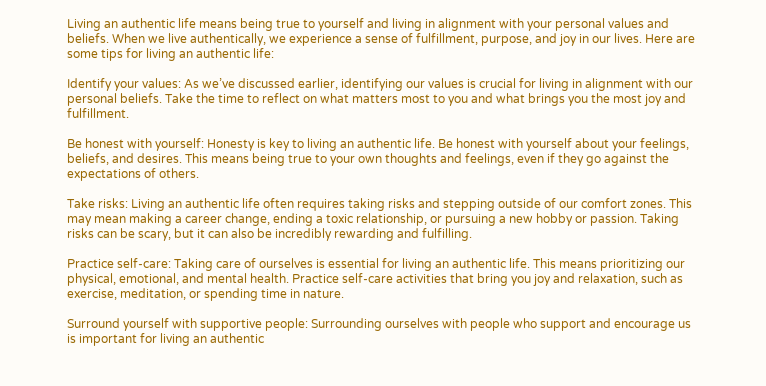Living an authentic life means being true to yourself and living in alignment with your personal values and beliefs. When we live authentically, we experience a sense of fulfillment, purpose, and joy in our lives. Here are some tips for living an authentic life:

Identify your values: As we’ve discussed earlier, identifying our values is crucial for living in alignment with our personal beliefs. Take the time to reflect on what matters most to you and what brings you the most joy and fulfillment.

Be honest with yourself: Honesty is key to living an authentic life. Be honest with yourself about your feelings, beliefs, and desires. This means being true to your own thoughts and feelings, even if they go against the expectations of others.

Take risks: Living an authentic life often requires taking risks and stepping outside of our comfort zones. This may mean making a career change, ending a toxic relationship, or pursuing a new hobby or passion. Taking risks can be scary, but it can also be incredibly rewarding and fulfilling.

Practice self-care: Taking care of ourselves is essential for living an authentic life. This means prioritizing our physical, emotional, and mental health. Practice self-care activities that bring you joy and relaxation, such as exercise, meditation, or spending time in nature.

Surround yourself with supportive people: Surrounding ourselves with people who support and encourage us is important for living an authentic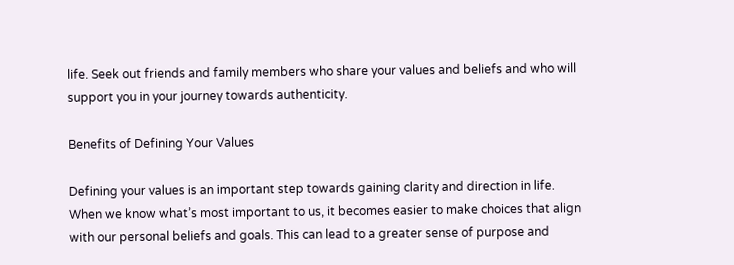life. Seek out friends and family members who share your values and beliefs and who will support you in your journey towards authenticity.

Benefits of Defining Your Values

Defining your values is an important step towards gaining clarity and direction in life. When we know what’s most important to us, it becomes easier to make choices that align with our personal beliefs and goals. This can lead to a greater sense of purpose and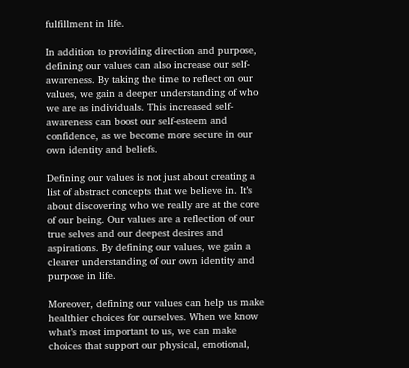fulfillment in life.

In addition to providing direction and purpose, defining our values can also increase our self-awareness. By taking the time to reflect on our values, we gain a deeper understanding of who we are as individuals. This increased self-awareness can boost our self-esteem and confidence, as we become more secure in our own identity and beliefs.

Defining our values is not just about creating a list of abstract concepts that we believe in. It’s about discovering who we really are at the core of our being. Our values are a reflection of our true selves and our deepest desires and aspirations. By defining our values, we gain a clearer understanding of our own identity and purpose in life.

Moreover, defining our values can help us make healthier choices for ourselves. When we know what’s most important to us, we can make choices that support our physical, emotional,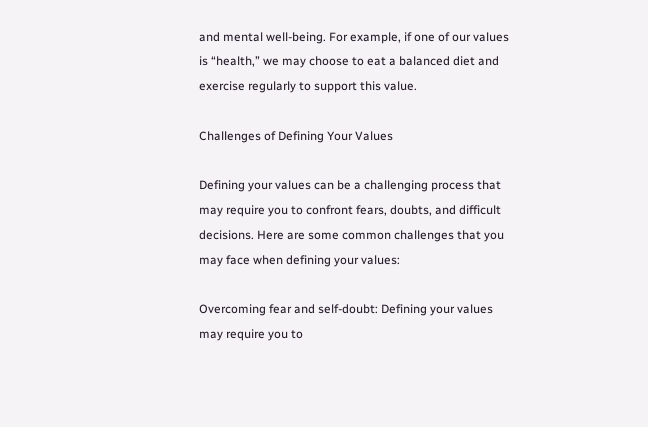and mental well-being. For example, if one of our values is “health,” we may choose to eat a balanced diet and exercise regularly to support this value.

Challenges of Defining Your Values

Defining your values can be a challenging process that may require you to confront fears, doubts, and difficult decisions. Here are some common challenges that you may face when defining your values:

Overcoming fear and self-doubt: Defining your values may require you to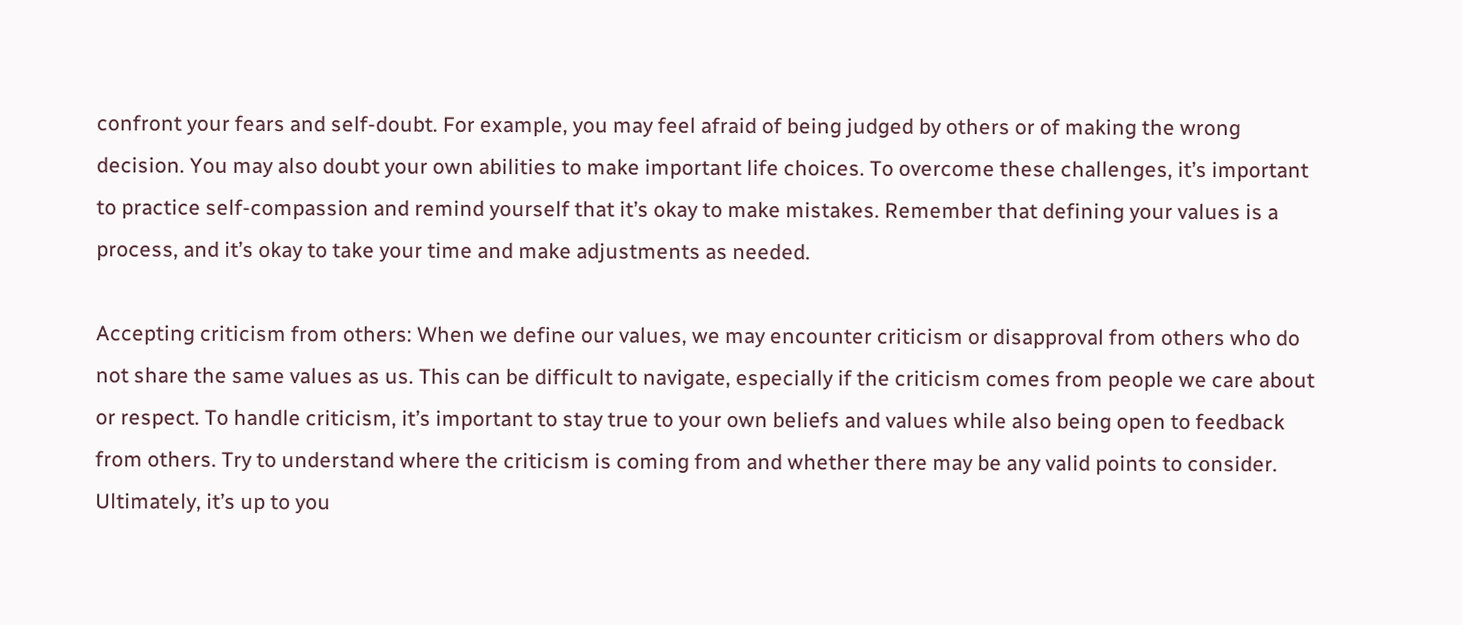confront your fears and self-doubt. For example, you may feel afraid of being judged by others or of making the wrong decision. You may also doubt your own abilities to make important life choices. To overcome these challenges, it’s important to practice self-compassion and remind yourself that it’s okay to make mistakes. Remember that defining your values is a process, and it’s okay to take your time and make adjustments as needed.

Accepting criticism from others: When we define our values, we may encounter criticism or disapproval from others who do not share the same values as us. This can be difficult to navigate, especially if the criticism comes from people we care about or respect. To handle criticism, it’s important to stay true to your own beliefs and values while also being open to feedback from others. Try to understand where the criticism is coming from and whether there may be any valid points to consider. Ultimately, it’s up to you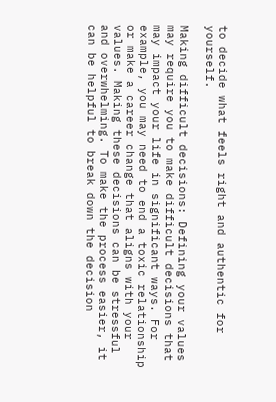to decide what feels right and authentic for yourself.

Making difficult decisions: Defining your values may require you to make difficult decisions that may impact your life in significant ways. For example, you may need to end a toxic relationship or make a career change that aligns with your values. Making these decisions can be stressful and overwhelming. To make the process easier, it can be helpful to break down the decision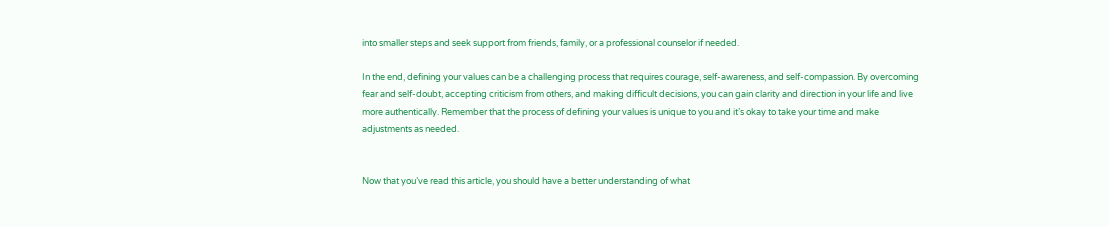into smaller steps and seek support from friends, family, or a professional counselor if needed.

In the end, defining your values can be a challenging process that requires courage, self-awareness, and self-compassion. By overcoming fear and self-doubt, accepting criticism from others, and making difficult decisions, you can gain clarity and direction in your life and live more authentically. Remember that the process of defining your values is unique to you and it’s okay to take your time and make adjustments as needed.


Now that you’ve read this article, you should have a better understanding of what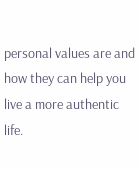personal values are and how they can help you live a more authentic life.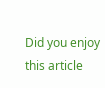Did you enjoy this article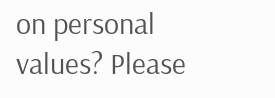on personal values? Please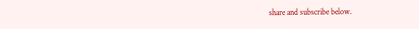share and subscribe below.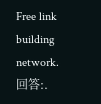Free link building network. 回答:.